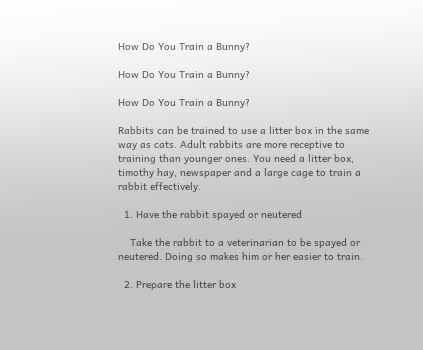How Do You Train a Bunny?

How Do You Train a Bunny?

How Do You Train a Bunny?

Rabbits can be trained to use a litter box in the same way as cats. Adult rabbits are more receptive to training than younger ones. You need a litter box, timothy hay, newspaper and a large cage to train a rabbit effectively.

  1. Have the rabbit spayed or neutered

    Take the rabbit to a veterinarian to be spayed or neutered. Doing so makes him or her easier to train.

  2. Prepare the litter box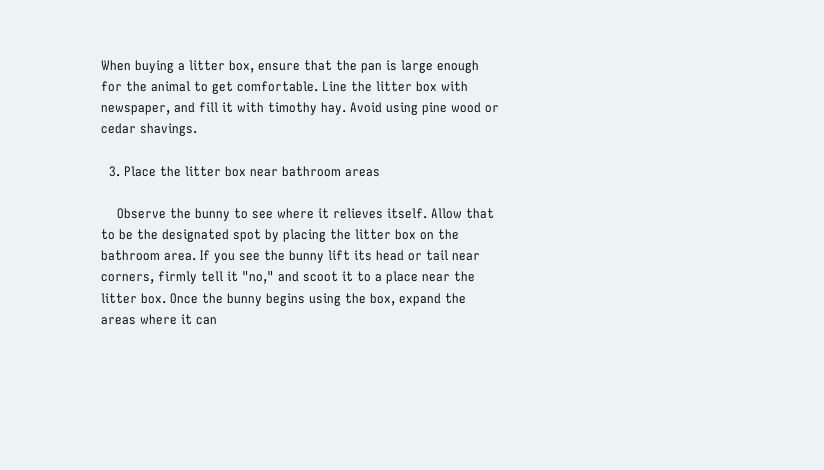When buying a litter box, ensure that the pan is large enough for the animal to get comfortable. Line the litter box with newspaper, and fill it with timothy hay. Avoid using pine wood or cedar shavings.

  3. Place the litter box near bathroom areas

    Observe the bunny to see where it relieves itself. Allow that to be the designated spot by placing the litter box on the bathroom area. If you see the bunny lift its head or tail near corners, firmly tell it "no," and scoot it to a place near the litter box. Once the bunny begins using the box, expand the areas where it can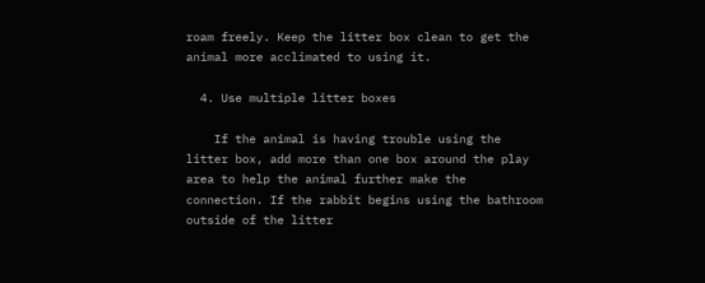roam freely. Keep the litter box clean to get the animal more acclimated to using it.

  4. Use multiple litter boxes

    If the animal is having trouble using the litter box, add more than one box around the play area to help the animal further make the connection. If the rabbit begins using the bathroom outside of the litter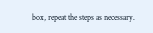box, repeat the steps as necessary.